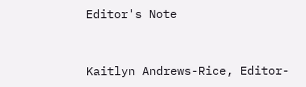Editor's Note


Kaitlyn Andrews-Rice, Editor-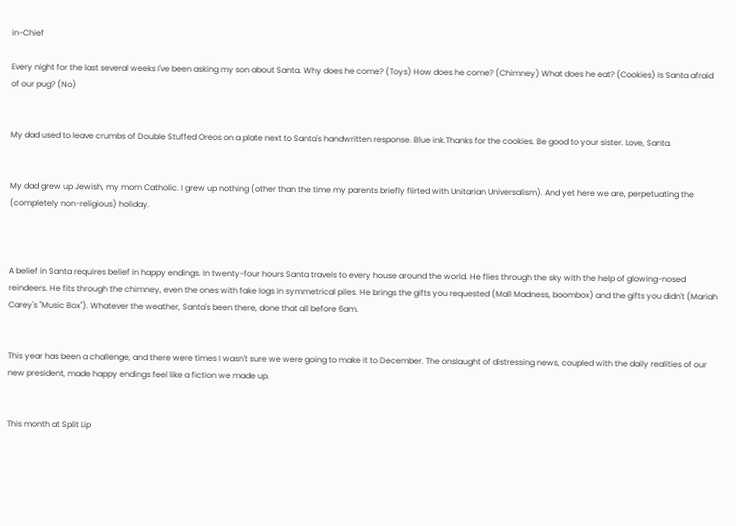in-Chief

Every night for the last several weeks I've been asking my son about Santa. Why does he come? (Toys) How does he come? (Chimney) What does he eat? (Cookies) Is Santa afraid of our pug? (No)


My dad used to leave crumbs of Double Stuffed Oreos on a plate next to Santa's handwritten response. Blue ink.Thanks for the cookies. Be good to your sister. Love, Santa.


My dad grew up Jewish, my mom Catholic. I grew up nothing (other than the time my parents briefly flirted with Unitarian Universalism). And yet here we are, perpetuating the (completely non-religious) holiday.



A belief in Santa requires belief in happy endings. In twenty-four hours Santa travels to every house around the world. He flies through the sky with the help of glowing-nosed reindeers. He fits through the chimney, even the ones with fake logs in symmetrical piles. He brings the gifts you requested (Mall Madness, boombox) and the gifts you didn't (Mariah Carey's "Music Box"). Whatever the weather, Santa's been there, done that all before 6am.


This year has been a challenge, and there were times I wasn't sure we were going to make it to December. The onslaught of distressing news, coupled with the daily realities of our new president, made happy endings feel like a fiction we made up.


This month at Split Lip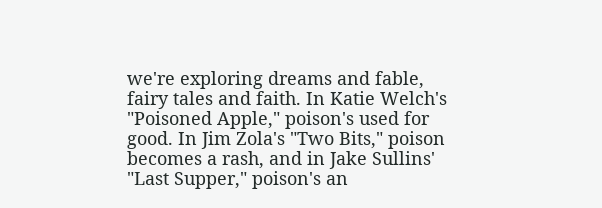we're exploring dreams and fable, fairy tales and faith. In Katie Welch's "Poisoned Apple," poison's used for good. In Jim Zola's "Two Bits," poison becomes a rash, and in Jake Sullins' "Last Supper," poison's an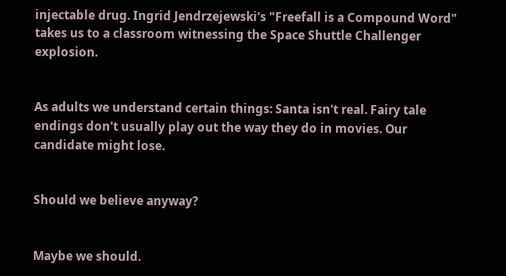injectable drug. Ingrid Jendrzejewski's "Freefall is a Compound Word" takes us to a classroom witnessing the Space Shuttle Challenger explosion.


As adults we understand certain things: Santa isn't real. Fairy tale endings don't usually play out the way they do in movies. Our candidate might lose.


Should we believe anyway?


Maybe we should.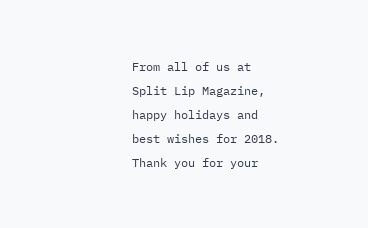From all of us at Split Lip Magazine, happy holidays and best wishes for 2018. Thank you for your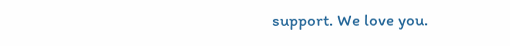support. We love you.